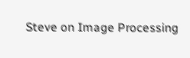Steve on Image Processing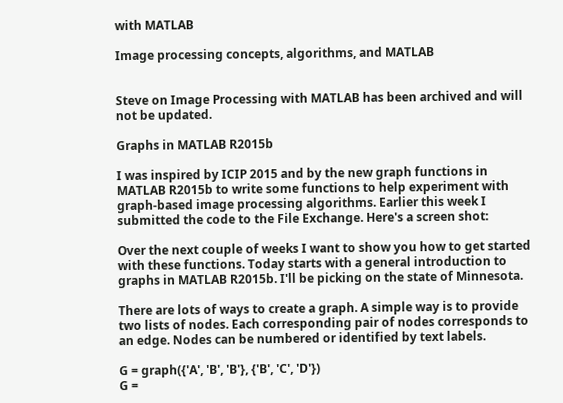with MATLAB

Image processing concepts, algorithms, and MATLAB


Steve on Image Processing with MATLAB has been archived and will not be updated.

Graphs in MATLAB R2015b

I was inspired by ICIP 2015 and by the new graph functions in MATLAB R2015b to write some functions to help experiment with graph-based image processing algorithms. Earlier this week I submitted the code to the File Exchange. Here's a screen shot:

Over the next couple of weeks I want to show you how to get started with these functions. Today starts with a general introduction to graphs in MATLAB R2015b. I'll be picking on the state of Minnesota.

There are lots of ways to create a graph. A simple way is to provide two lists of nodes. Each corresponding pair of nodes corresponds to an edge. Nodes can be numbered or identified by text labels.

G = graph({'A', 'B', 'B'}, {'B', 'C', 'D'})
G =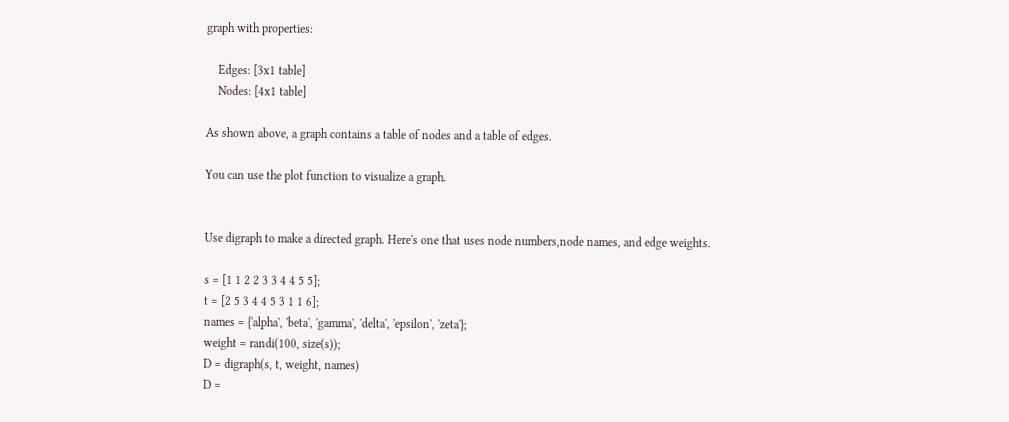graph with properties:

    Edges: [3x1 table]
    Nodes: [4x1 table]

As shown above, a graph contains a table of nodes and a table of edges.

You can use the plot function to visualize a graph.


Use digraph to make a directed graph. Here's one that uses node numbers,node names, and edge weights.

s = [1 1 2 2 3 3 4 4 5 5];
t = [2 5 3 4 4 5 3 1 1 6];
names = {'alpha', 'beta', 'gamma', 'delta', 'epsilon', 'zeta'};
weight = randi(100, size(s));
D = digraph(s, t, weight, names)
D =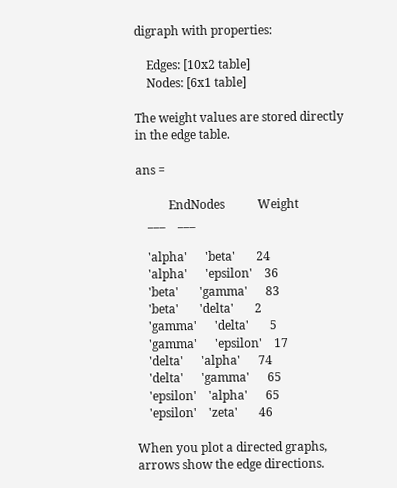digraph with properties:

    Edges: [10x2 table]
    Nodes: [6x1 table]

The weight values are stored directly in the edge table.

ans =

           EndNodes           Weight
    ___    ___

    'alpha'      'beta'       24
    'alpha'      'epsilon'    36
    'beta'       'gamma'      83
    'beta'       'delta'       2
    'gamma'      'delta'       5
    'gamma'      'epsilon'    17
    'delta'      'alpha'      74
    'delta'      'gamma'      65
    'epsilon'    'alpha'      65
    'epsilon'    'zeta'       46

When you plot a directed graphs, arrows show the edge directions.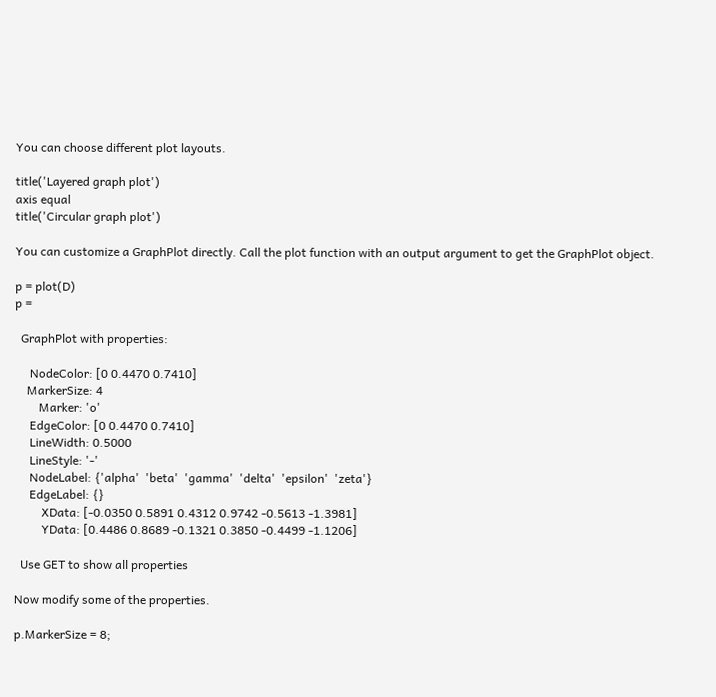You can choose different plot layouts.

title('Layered graph plot')
axis equal
title('Circular graph plot')

You can customize a GraphPlot directly. Call the plot function with an output argument to get the GraphPlot object.

p = plot(D)
p =

  GraphPlot with properties:

     NodeColor: [0 0.4470 0.7410]
    MarkerSize: 4
        Marker: 'o'
     EdgeColor: [0 0.4470 0.7410]
     LineWidth: 0.5000
     LineStyle: '-'
     NodeLabel: {'alpha'  'beta'  'gamma'  'delta'  'epsilon'  'zeta'}
     EdgeLabel: {}
         XData: [-0.0350 0.5891 0.4312 0.9742 -0.5613 -1.3981]
         YData: [0.4486 0.8689 -0.1321 0.3850 -0.4499 -1.1206]

  Use GET to show all properties

Now modify some of the properties.

p.MarkerSize = 8;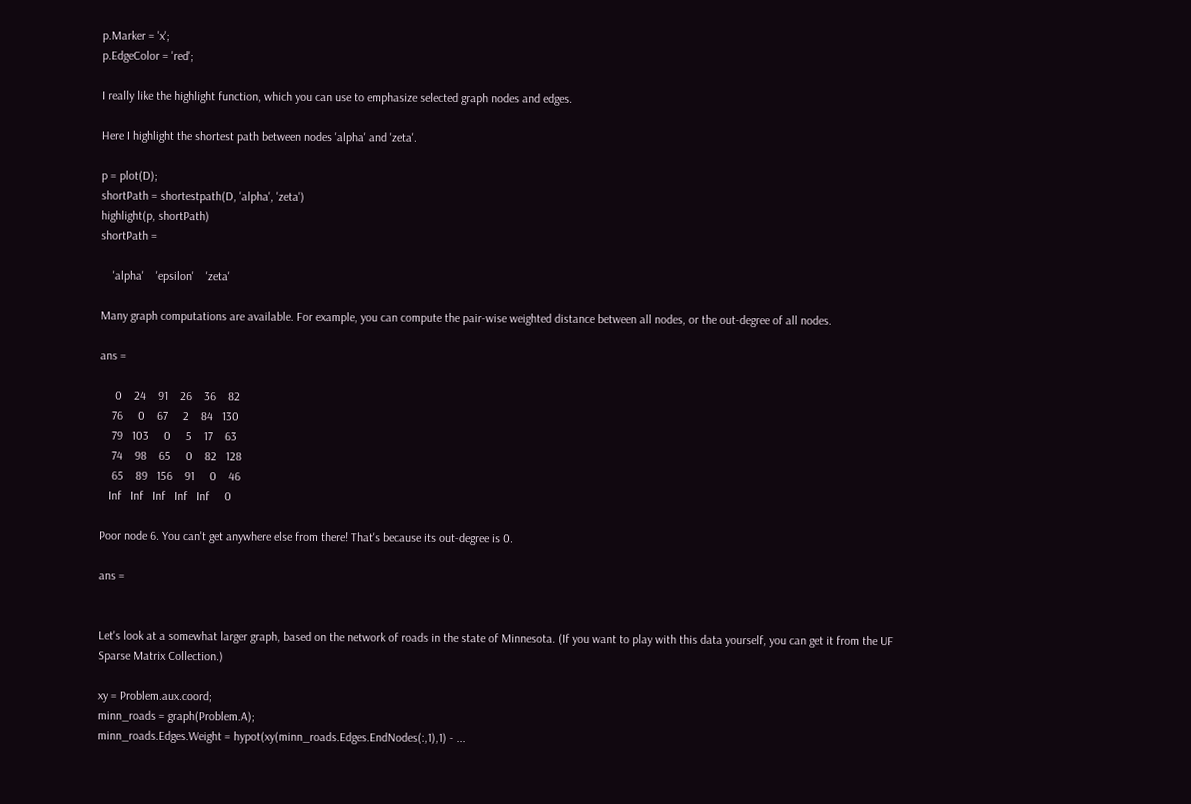p.Marker = 'x';
p.EdgeColor = 'red';

I really like the highlight function, which you can use to emphasize selected graph nodes and edges.

Here I highlight the shortest path between nodes 'alpha' and 'zeta'.

p = plot(D);
shortPath = shortestpath(D, 'alpha', 'zeta')
highlight(p, shortPath)
shortPath =

    'alpha'    'epsilon'    'zeta'

Many graph computations are available. For example, you can compute the pair-wise weighted distance between all nodes, or the out-degree of all nodes.

ans =

     0    24    91    26    36    82
    76     0    67     2    84   130
    79   103     0     5    17    63
    74    98    65     0    82   128
    65    89   156    91     0    46
   Inf   Inf   Inf   Inf   Inf     0

Poor node 6. You can't get anywhere else from there! That's because its out-degree is 0.

ans =


Let's look at a somewhat larger graph, based on the network of roads in the state of Minnesota. (If you want to play with this data yourself, you can get it from the UF Sparse Matrix Collection.)

xy = Problem.aux.coord;
minn_roads = graph(Problem.A);
minn_roads.Edges.Weight = hypot(xy(minn_roads.Edges.EndNodes(:,1),1) - ...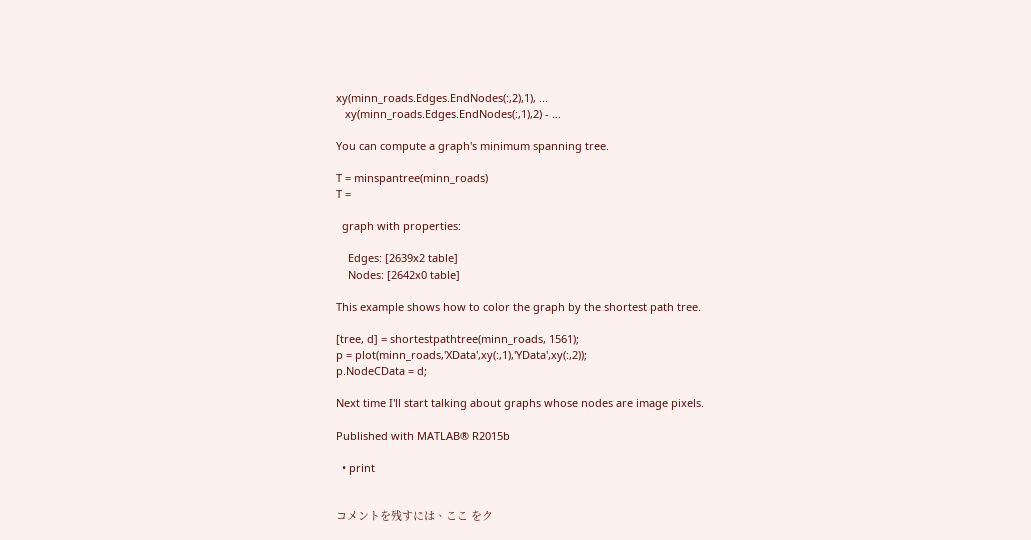xy(minn_roads.Edges.EndNodes(:,2),1), ...
   xy(minn_roads.Edges.EndNodes(:,1),2) - ...

You can compute a graph's minimum spanning tree.

T = minspantree(minn_roads)
T =

  graph with properties:

    Edges: [2639x2 table]
    Nodes: [2642x0 table]

This example shows how to color the graph by the shortest path tree.

[tree, d] = shortestpathtree(minn_roads, 1561);
p = plot(minn_roads,'XData',xy(:,1),'YData',xy(:,2));
p.NodeCData = d;

Next time I'll start talking about graphs whose nodes are image pixels.

Published with MATLAB® R2015b

  • print


コメントを残すには、ここ をク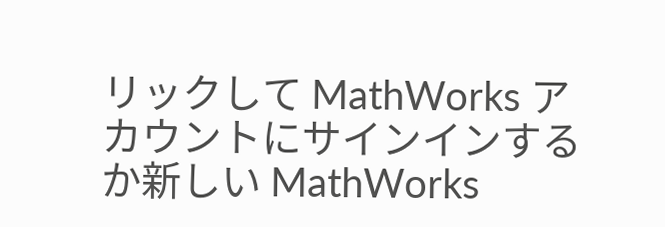リックして MathWorks アカウントにサインインするか新しい MathWorks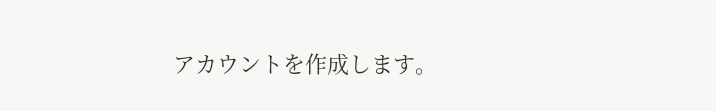アカウントを作成します。